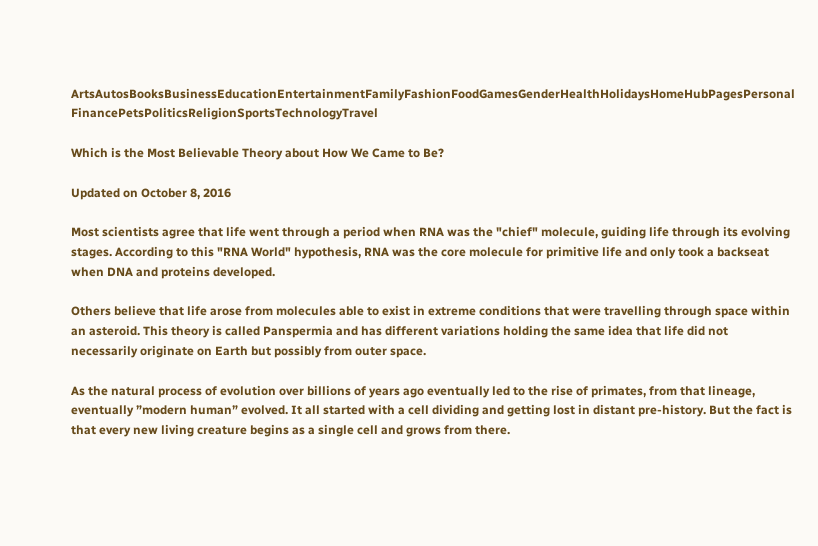ArtsAutosBooksBusinessEducationEntertainmentFamilyFashionFoodGamesGenderHealthHolidaysHomeHubPagesPersonal FinancePetsPoliticsReligionSportsTechnologyTravel

Which is the Most Believable Theory about How We Came to Be?

Updated on October 8, 2016

Most scientists agree that life went through a period when RNA was the "chief" molecule, guiding life through its evolving stages. According to this "RNA World" hypothesis, RNA was the core molecule for primitive life and only took a backseat when DNA and proteins developed.

Others believe that life arose from molecules able to exist in extreme conditions that were travelling through space within an asteroid. This theory is called Panspermia and has different variations holding the same idea that life did not necessarily originate on Earth but possibly from outer space.

As the natural process of evolution over billions of years ago eventually led to the rise of primates, from that lineage, eventually ”modern human” evolved. It all started with a cell dividing and getting lost in distant pre-history. But the fact is that every new living creature begins as a single cell and grows from there.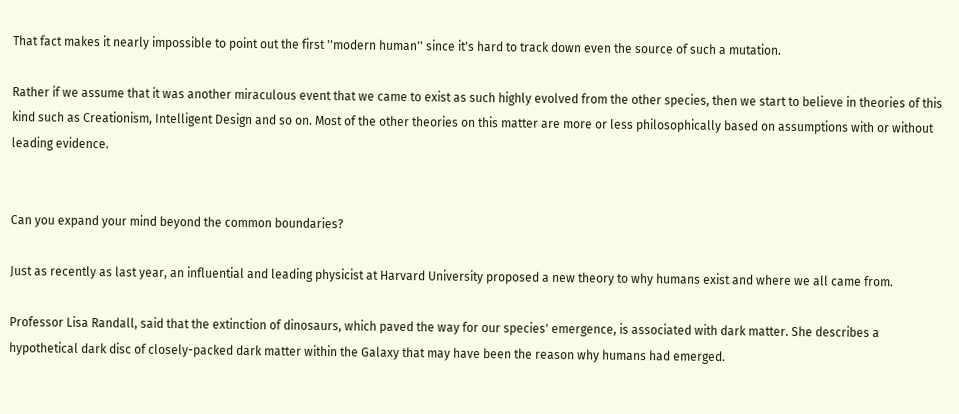That fact makes it nearly impossible to point out the first ''modern human'' since it's hard to track down even the source of such a mutation.

Rather if we assume that it was another miraculous event that we came to exist as such highly evolved from the other species, then we start to believe in theories of this kind such as Creationism, Intelligent Design and so on. Most of the other theories on this matter are more or less philosophically based on assumptions with or without leading evidence.


Can you expand your mind beyond the common boundaries?

Just as recently as last year, an influential and leading physicist at Harvard University proposed a new theory to why humans exist and where we all came from.

Professor Lisa Randall, said that the extinction of dinosaurs, which paved the way for our species' emergence, is associated with dark matter. She describes a hypothetical dark disc of closely-packed dark matter within the Galaxy that may have been the reason why humans had emerged.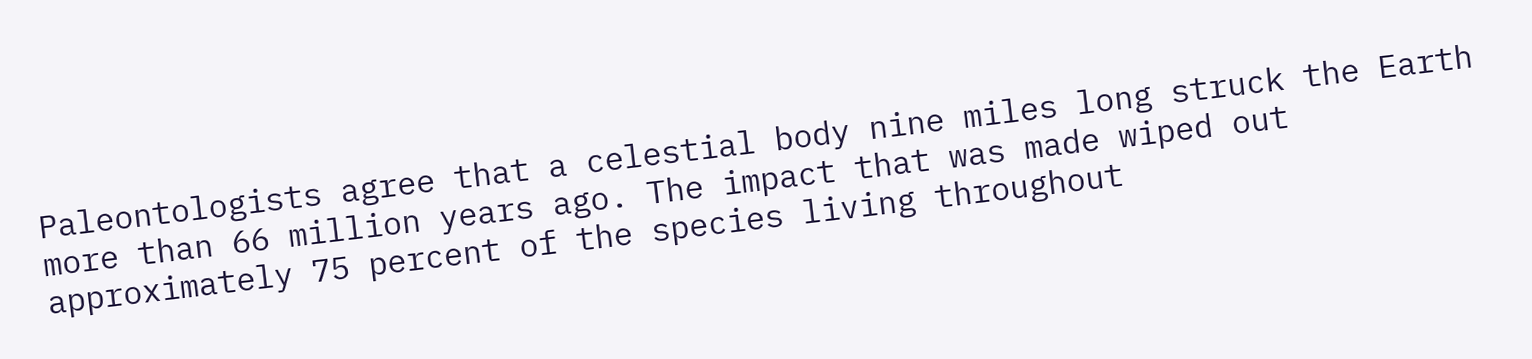Paleontologists agree that a celestial body nine miles long struck the Earth more than 66 million years ago. The impact that was made wiped out approximately 75 percent of the species living throughout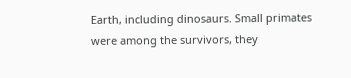Earth, including dinosaurs. Small primates were among the survivors, they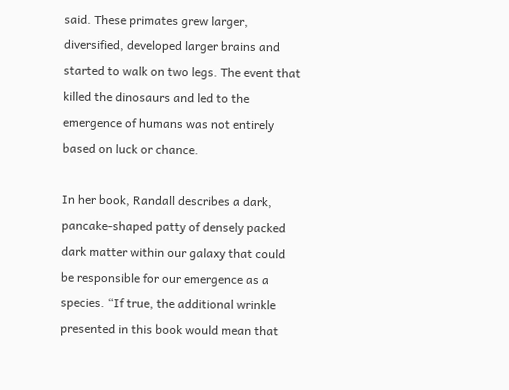said. These primates grew larger, diversified, developed larger brains and started to walk on two legs. The event that killed the dinosaurs and led to the emergence of humans was not entirely based on luck or chance.

In her book, Randall describes a dark, pancake-shaped patty of densely packed dark matter within our galaxy that could be responsible for our emergence as a species. “If true, the additional wrinkle presented in this book would mean that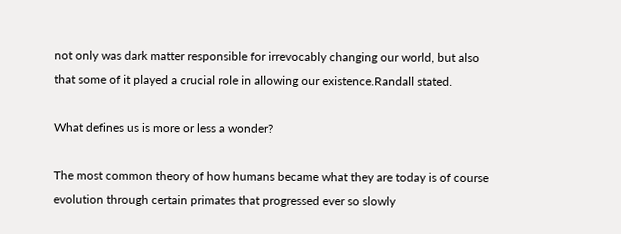not only was dark matter responsible for irrevocably changing our world, but also that some of it played a crucial role in allowing our existence.Randall stated.

What defines us is more or less a wonder?

The most common theory of how humans became what they are today is of course evolution through certain primates that progressed ever so slowly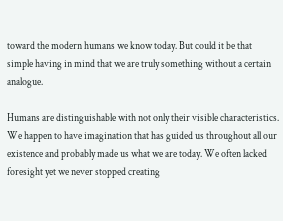toward the modern humans we know today. But could it be that simple having in mind that we are truly something without a certain analogue.

Humans are distinguishable with not only their visible characteristics. We happen to have imagination that has guided us throughout all our existence and probably made us what we are today. We often lacked foresight yet we never stopped creating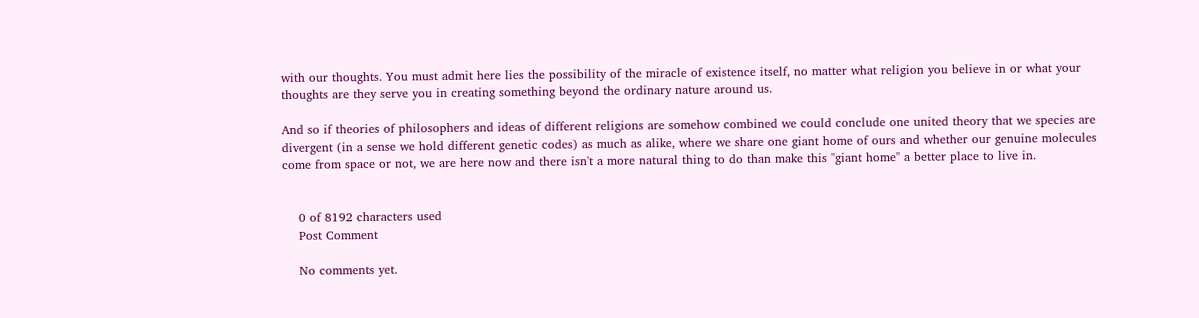with our thoughts. You must admit here lies the possibility of the miracle of existence itself, no matter what religion you believe in or what your thoughts are they serve you in creating something beyond the ordinary nature around us.

And so if theories of philosophers and ideas of different religions are somehow combined we could conclude one united theory that we species are divergent (in a sense we hold different genetic codes) as much as alike, where we share one giant home of ours and whether our genuine molecules come from space or not, we are here now and there isn't a more natural thing to do than make this ''giant home'' a better place to live in.


    0 of 8192 characters used
    Post Comment

    No comments yet.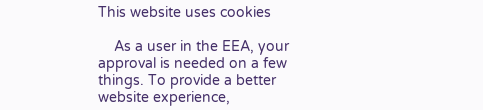This website uses cookies

    As a user in the EEA, your approval is needed on a few things. To provide a better website experience,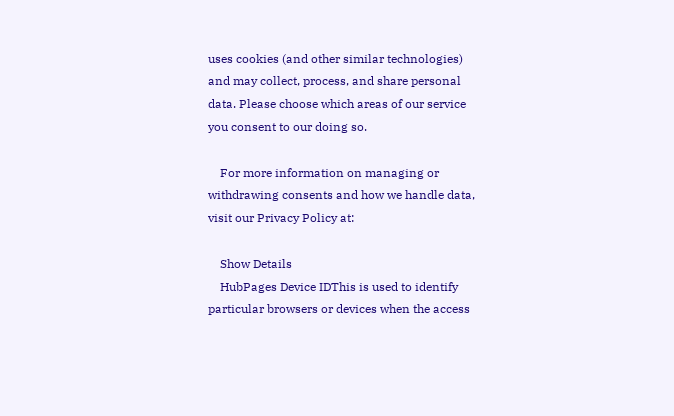uses cookies (and other similar technologies) and may collect, process, and share personal data. Please choose which areas of our service you consent to our doing so.

    For more information on managing or withdrawing consents and how we handle data, visit our Privacy Policy at:

    Show Details
    HubPages Device IDThis is used to identify particular browsers or devices when the access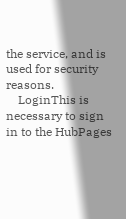the service, and is used for security reasons.
    LoginThis is necessary to sign in to the HubPages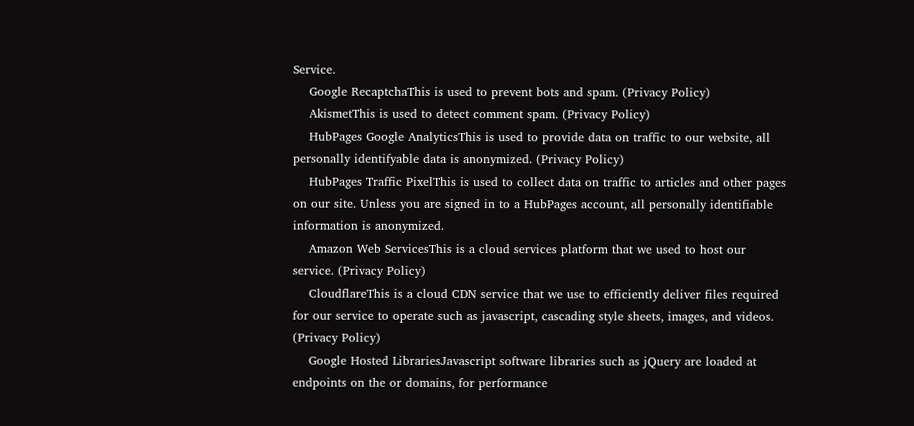Service.
    Google RecaptchaThis is used to prevent bots and spam. (Privacy Policy)
    AkismetThis is used to detect comment spam. (Privacy Policy)
    HubPages Google AnalyticsThis is used to provide data on traffic to our website, all personally identifyable data is anonymized. (Privacy Policy)
    HubPages Traffic PixelThis is used to collect data on traffic to articles and other pages on our site. Unless you are signed in to a HubPages account, all personally identifiable information is anonymized.
    Amazon Web ServicesThis is a cloud services platform that we used to host our service. (Privacy Policy)
    CloudflareThis is a cloud CDN service that we use to efficiently deliver files required for our service to operate such as javascript, cascading style sheets, images, and videos. (Privacy Policy)
    Google Hosted LibrariesJavascript software libraries such as jQuery are loaded at endpoints on the or domains, for performance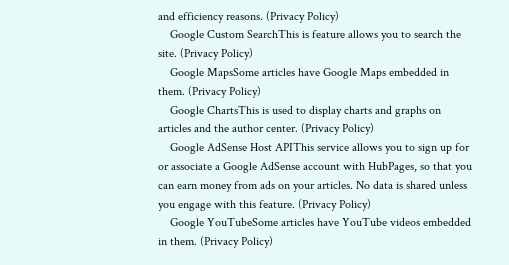and efficiency reasons. (Privacy Policy)
    Google Custom SearchThis is feature allows you to search the site. (Privacy Policy)
    Google MapsSome articles have Google Maps embedded in them. (Privacy Policy)
    Google ChartsThis is used to display charts and graphs on articles and the author center. (Privacy Policy)
    Google AdSense Host APIThis service allows you to sign up for or associate a Google AdSense account with HubPages, so that you can earn money from ads on your articles. No data is shared unless you engage with this feature. (Privacy Policy)
    Google YouTubeSome articles have YouTube videos embedded in them. (Privacy Policy)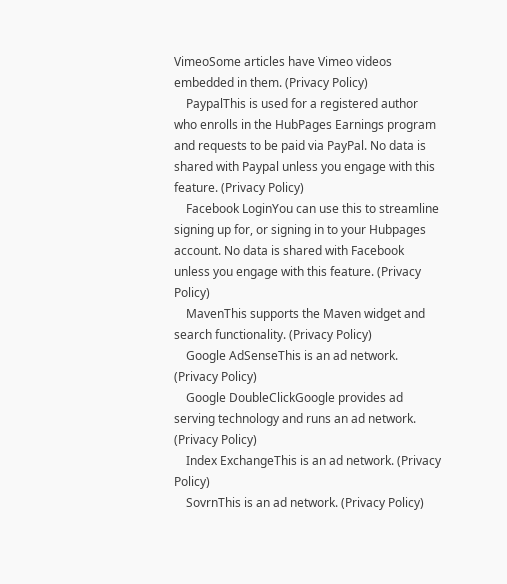VimeoSome articles have Vimeo videos embedded in them. (Privacy Policy)
    PaypalThis is used for a registered author who enrolls in the HubPages Earnings program and requests to be paid via PayPal. No data is shared with Paypal unless you engage with this feature. (Privacy Policy)
    Facebook LoginYou can use this to streamline signing up for, or signing in to your Hubpages account. No data is shared with Facebook unless you engage with this feature. (Privacy Policy)
    MavenThis supports the Maven widget and search functionality. (Privacy Policy)
    Google AdSenseThis is an ad network. (Privacy Policy)
    Google DoubleClickGoogle provides ad serving technology and runs an ad network. (Privacy Policy)
    Index ExchangeThis is an ad network. (Privacy Policy)
    SovrnThis is an ad network. (Privacy Policy)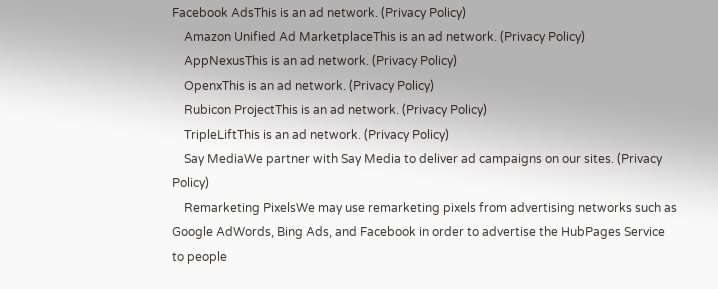Facebook AdsThis is an ad network. (Privacy Policy)
    Amazon Unified Ad MarketplaceThis is an ad network. (Privacy Policy)
    AppNexusThis is an ad network. (Privacy Policy)
    OpenxThis is an ad network. (Privacy Policy)
    Rubicon ProjectThis is an ad network. (Privacy Policy)
    TripleLiftThis is an ad network. (Privacy Policy)
    Say MediaWe partner with Say Media to deliver ad campaigns on our sites. (Privacy Policy)
    Remarketing PixelsWe may use remarketing pixels from advertising networks such as Google AdWords, Bing Ads, and Facebook in order to advertise the HubPages Service to people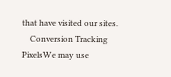that have visited our sites.
    Conversion Tracking PixelsWe may use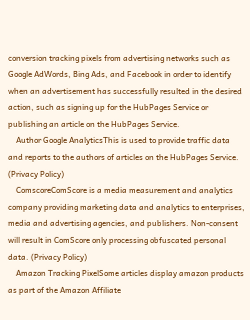conversion tracking pixels from advertising networks such as Google AdWords, Bing Ads, and Facebook in order to identify when an advertisement has successfully resulted in the desired action, such as signing up for the HubPages Service or publishing an article on the HubPages Service.
    Author Google AnalyticsThis is used to provide traffic data and reports to the authors of articles on the HubPages Service. (Privacy Policy)
    ComscoreComScore is a media measurement and analytics company providing marketing data and analytics to enterprises, media and advertising agencies, and publishers. Non-consent will result in ComScore only processing obfuscated personal data. (Privacy Policy)
    Amazon Tracking PixelSome articles display amazon products as part of the Amazon Affiliate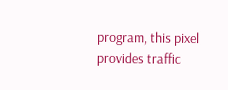program, this pixel provides traffic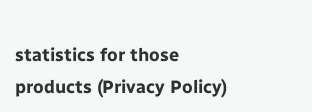statistics for those products (Privacy Policy)